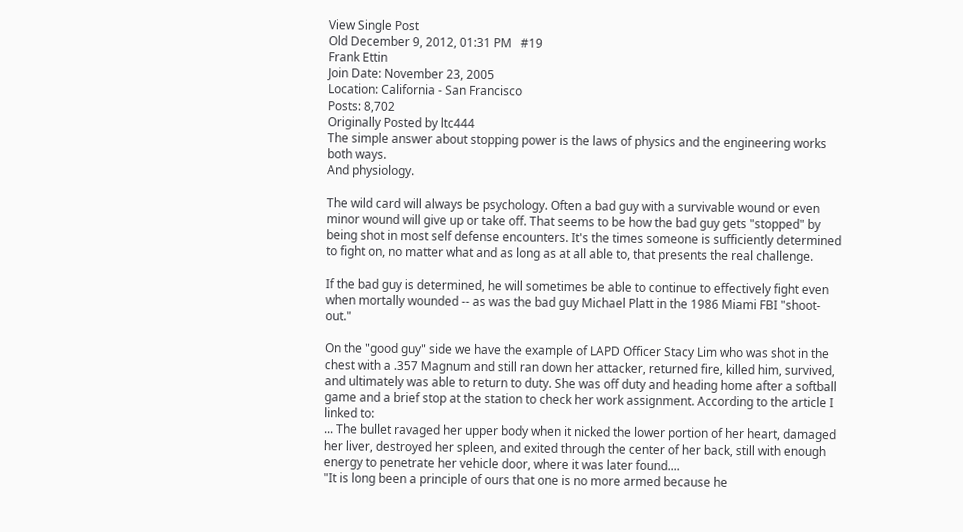View Single Post
Old December 9, 2012, 01:31 PM   #19
Frank Ettin
Join Date: November 23, 2005
Location: California - San Francisco
Posts: 8,702
Originally Posted by ltc444
The simple answer about stopping power is the laws of physics and the engineering works both ways.
And physiology.

The wild card will always be psychology. Often a bad guy with a survivable wound or even minor wound will give up or take off. That seems to be how the bad guy gets "stopped" by being shot in most self defense encounters. It's the times someone is sufficiently determined to fight on, no matter what and as long as at all able to, that presents the real challenge.

If the bad guy is determined, he will sometimes be able to continue to effectively fight even when mortally wounded -- as was the bad guy Michael Platt in the 1986 Miami FBI "shoot-out."

On the "good guy" side we have the example of LAPD Officer Stacy Lim who was shot in the chest with a .357 Magnum and still ran down her attacker, returned fire, killed him, survived, and ultimately was able to return to duty. She was off duty and heading home after a softball game and a brief stop at the station to check her work assignment. According to the article I linked to:
... The bullet ravaged her upper body when it nicked the lower portion of her heart, damaged her liver, destroyed her spleen, and exited through the center of her back, still with enough energy to penetrate her vehicle door, where it was later found....
"It is long been a principle of ours that one is no more armed because he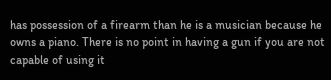has possession of a firearm than he is a musician because he owns a piano. There is no point in having a gun if you are not capable of using it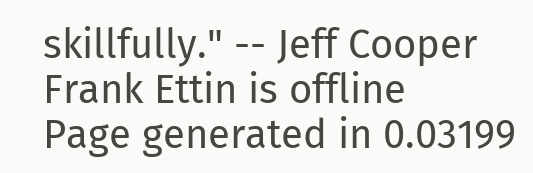skillfully." -- Jeff Cooper
Frank Ettin is offline
Page generated in 0.03199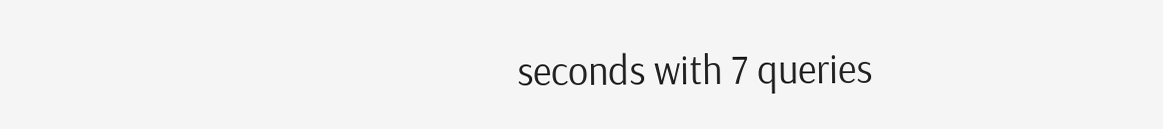seconds with 7 queries